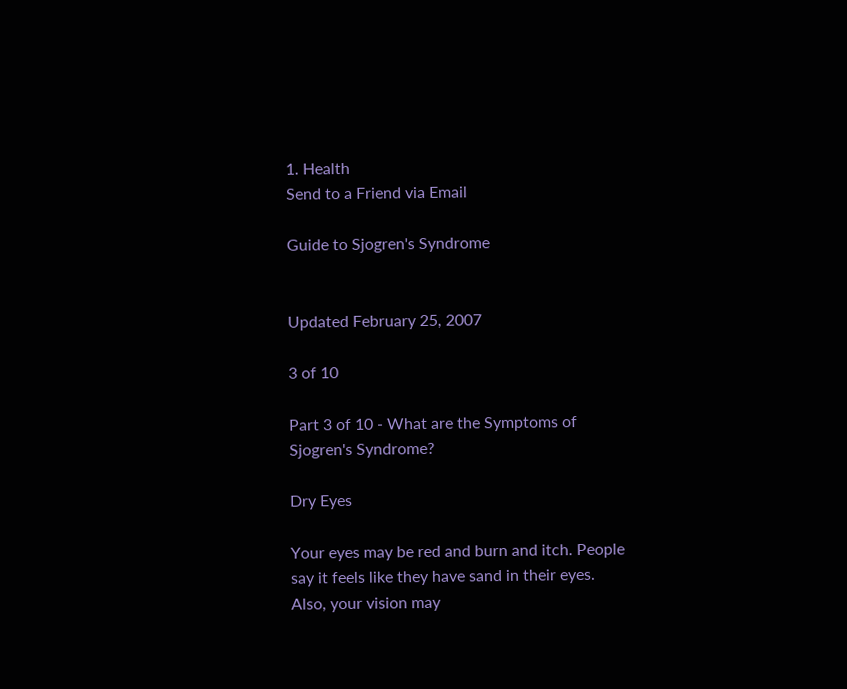1. Health
Send to a Friend via Email

Guide to Sjogren's Syndrome


Updated February 25, 2007

3 of 10

Part 3 of 10 - What are the Symptoms of Sjogren's Syndrome?

Dry Eyes

Your eyes may be red and burn and itch. People say it feels like they have sand in their eyes. Also, your vision may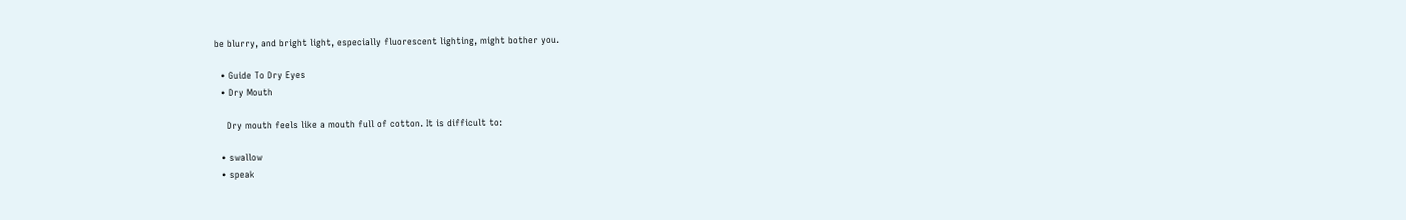be blurry, and bright light, especially fluorescent lighting, might bother you.

  • Guide To Dry Eyes
  • Dry Mouth

    Dry mouth feels like a mouth full of cotton. It is difficult to:

  • swallow
  • speak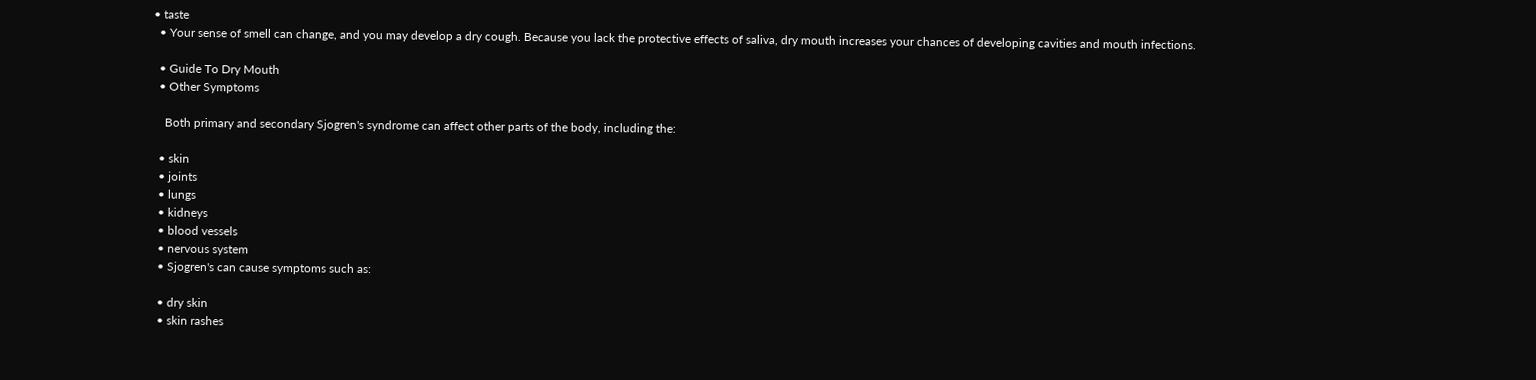• taste
  • Your sense of smell can change, and you may develop a dry cough. Because you lack the protective effects of saliva, dry mouth increases your chances of developing cavities and mouth infections.

  • Guide To Dry Mouth
  • Other Symptoms

    Both primary and secondary Sjogren's syndrome can affect other parts of the body, including the:

  • skin
  • joints
  • lungs
  • kidneys
  • blood vessels
  • nervous system
  • Sjogren's can cause symptoms such as:

  • dry skin
  • skin rashes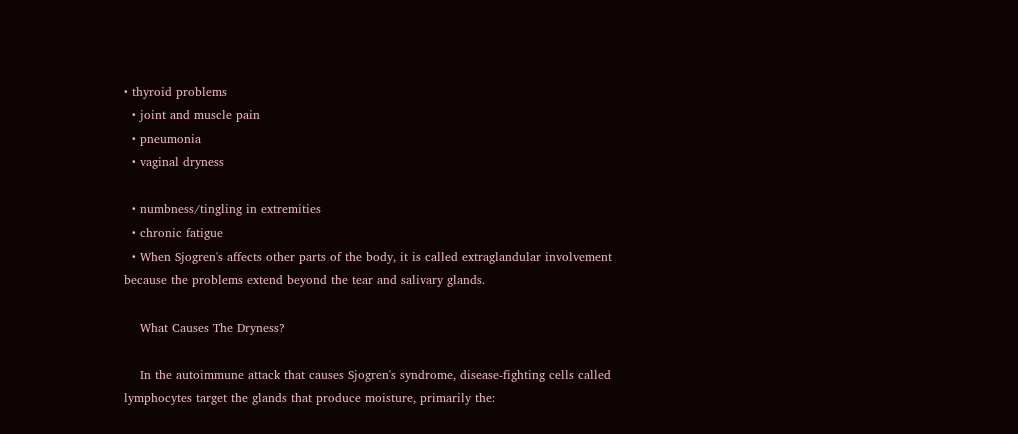• thyroid problems
  • joint and muscle pain
  • pneumonia
  • vaginal dryness

  • numbness/tingling in extremities
  • chronic fatigue
  • When Sjogren's affects other parts of the body, it is called extraglandular involvement because the problems extend beyond the tear and salivary glands.

    What Causes The Dryness?

    In the autoimmune attack that causes Sjogren's syndrome, disease-fighting cells called lymphocytes target the glands that produce moisture, primarily the: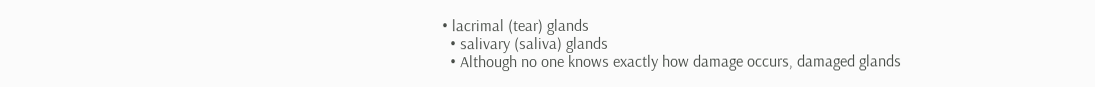• lacrimal (tear) glands
  • salivary (saliva) glands
  • Although no one knows exactly how damage occurs, damaged glands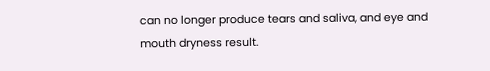can no longer produce tears and saliva, and eye and mouth dryness result.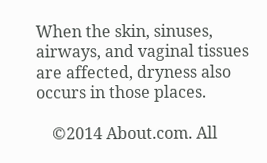When the skin, sinuses, airways, and vaginal tissues are affected, dryness also occurs in those places.

    ©2014 About.com. All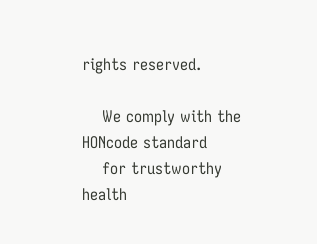rights reserved.

    We comply with the HONcode standard
    for trustworthy health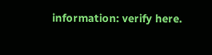information: verify here.